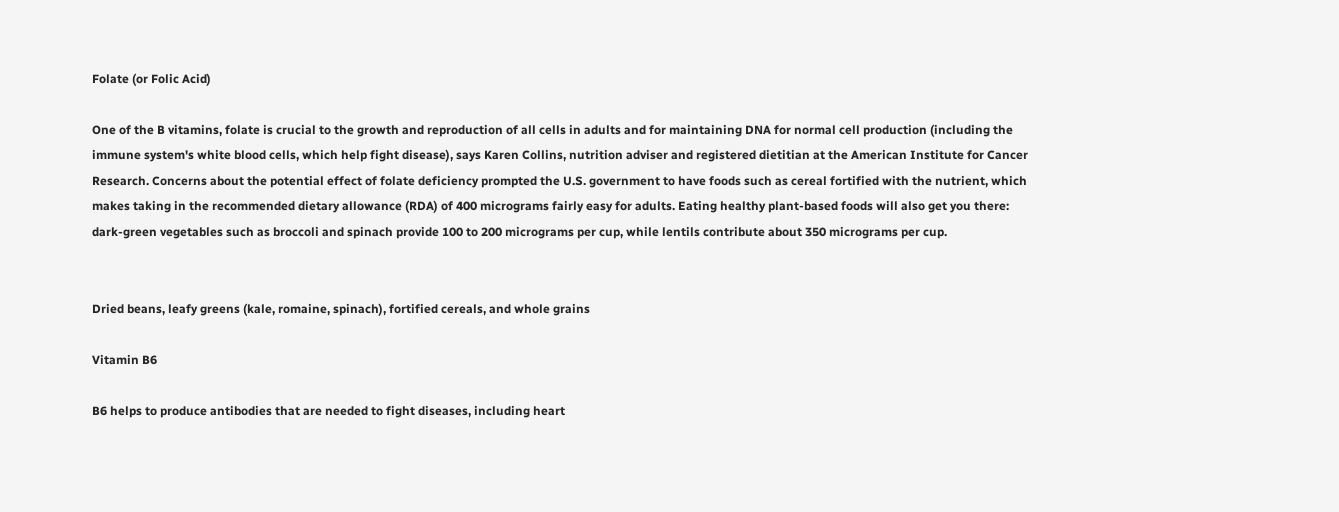Folate (or Folic Acid)

One of the B vitamins, folate is crucial to the growth and reproduction of all cells in adults and for maintaining DNA for normal cell production (including the immune system's white blood cells, which help fight disease), says Karen Collins, nutrition adviser and registered dietitian at the American Institute for Cancer Research. Concerns about the potential effect of folate deficiency prompted the U.S. government to have foods such as cereal fortified with the nutrient, which makes taking in the recommended dietary allowance (RDA) of 400 micrograms fairly easy for adults. Eating healthy plant-based foods will also get you there: dark-green vegetables such as broccoli and spinach provide 100 to 200 micrograms per cup, while lentils contribute about 350 micrograms per cup.


Dried beans, leafy greens (kale, romaine, spinach), fortified cereals, and whole grains

Vitamin B6

B6 helps to produce antibodies that are needed to fight diseases, including heart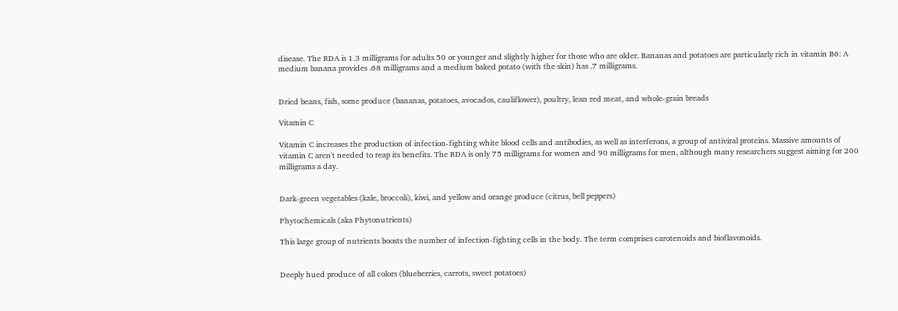disease. The RDA is 1.3 milligrams for adults 50 or younger and slightly higher for those who are older. Bananas and potatoes are particularly rich in vitamin B6: A medium banana provides .68 milligrams and a medium baked potato (with the skin) has .7 milligrams.


Dried beans, fish, some produce (bananas, potatoes, avocados, cauliflower), poultry, lean red meat, and whole-grain breads

Vitamin C

Vitamin C increases the production of infection-fighting white blood cells and antibodies, as well as interferons, a group of antiviral proteins. Massive amounts of vitamin C aren't needed to reap its benefits. The RDA is only 75 milligrams for women and 90 milligrams for men, although many researchers suggest aiming for 200 milligrams a day.


Dark-green vegetables (kale, broccoli), kiwi, and yellow and orange produce (citrus, bell peppers)

Phytochemicals (aka Phytonutrients)

This large group of nutrients boosts the number of infection-fighting cells in the body. The term comprises carotenoids and bioflavonoids.


Deeply hued produce of all colors (blueberries, carrots, sweet potatoes)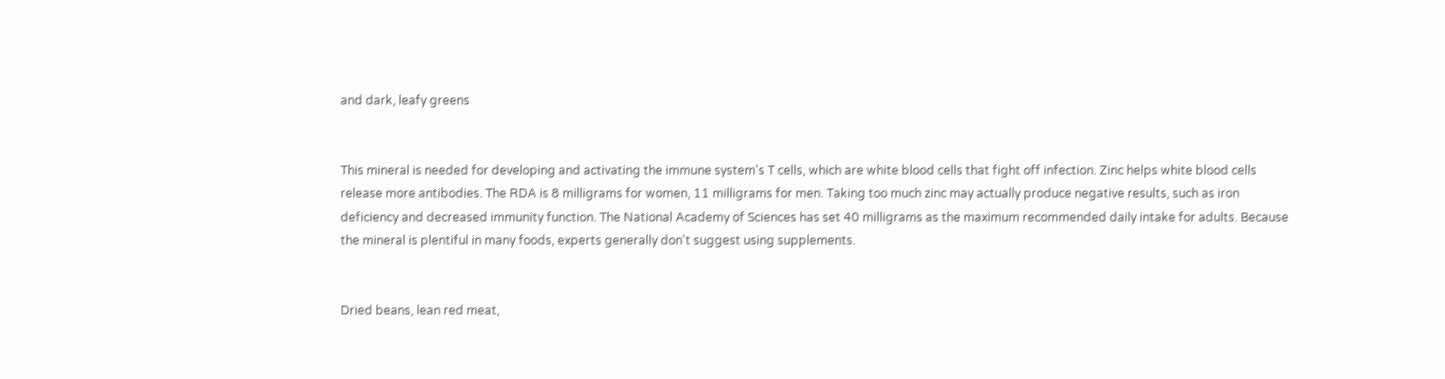and dark, leafy greens


This mineral is needed for developing and activating the immune system's T cells, which are white blood cells that fight off infection. Zinc helps white blood cells release more antibodies. The RDA is 8 milligrams for women, 11 milligrams for men. Taking too much zinc may actually produce negative results, such as iron deficiency and decreased immunity function. The National Academy of Sciences has set 40 milligrams as the maximum recommended daily intake for adults. Because the mineral is plentiful in many foods, experts generally don't suggest using supplements.


Dried beans, lean red meat,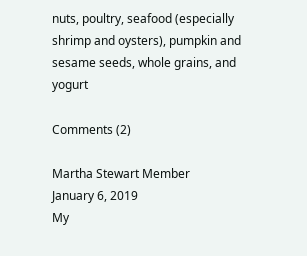nuts, poultry, seafood (especially shrimp and oysters), pumpkin and sesame seeds, whole grains, and yogurt

Comments (2)

Martha Stewart Member
January 6, 2019
My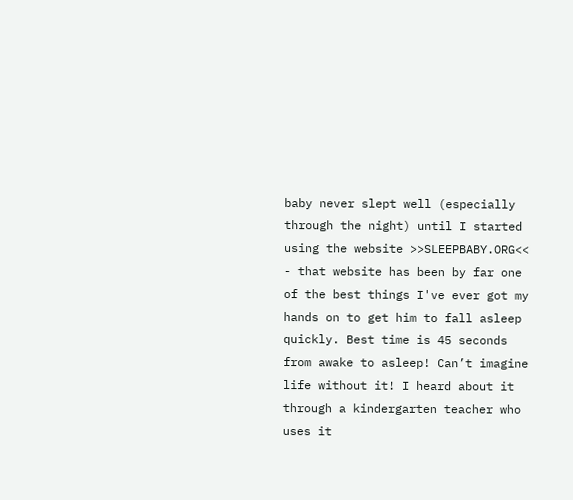baby never slept well (especially through the night) until I started using the website >>SLEEPBABY.ORG<< - that website has been by far one of the best things I've ever got my hands on to get him to fall asleep quickly. Best time is 45 seconds from awake to asleep! Can’t imagine life without it! I heard about it through a kindergarten teacher who uses it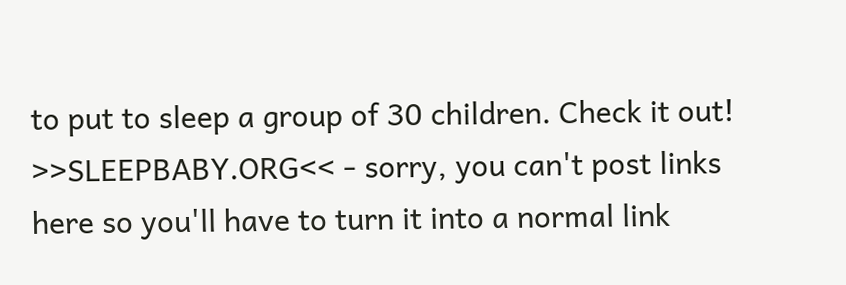to put to sleep a group of 30 children. Check it out! >>SLEEPBABY.ORG<< - sorry, you can't post links here so you'll have to turn it into a normal link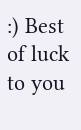:) Best of luck to you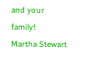and your family!
Martha Stewart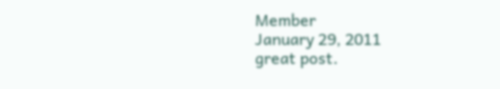Member
January 29, 2011
great post.